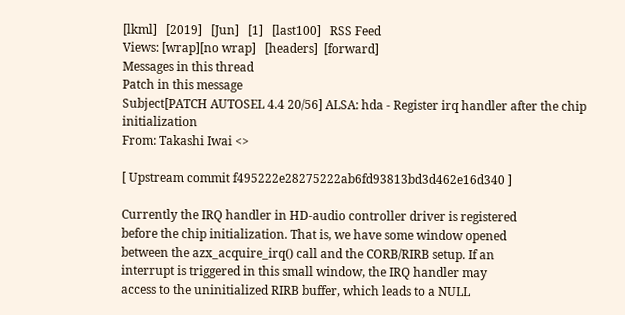[lkml]   [2019]   [Jun]   [1]   [last100]   RSS Feed
Views: [wrap][no wrap]   [headers]  [forward]
Messages in this thread
Patch in this message
Subject[PATCH AUTOSEL 4.4 20/56] ALSA: hda - Register irq handler after the chip initialization
From: Takashi Iwai <>

[ Upstream commit f495222e28275222ab6fd93813bd3d462e16d340 ]

Currently the IRQ handler in HD-audio controller driver is registered
before the chip initialization. That is, we have some window opened
between the azx_acquire_irq() call and the CORB/RIRB setup. If an
interrupt is triggered in this small window, the IRQ handler may
access to the uninitialized RIRB buffer, which leads to a NULL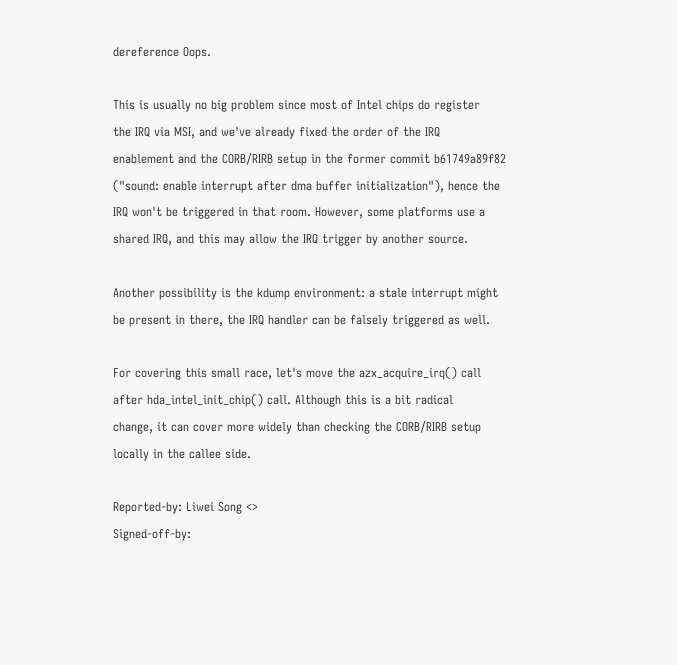dereference Oops.

This is usually no big problem since most of Intel chips do register
the IRQ via MSI, and we've already fixed the order of the IRQ
enablement and the CORB/RIRB setup in the former commit b61749a89f82
("sound: enable interrupt after dma buffer initialization"), hence the
IRQ won't be triggered in that room. However, some platforms use a
shared IRQ, and this may allow the IRQ trigger by another source.

Another possibility is the kdump environment: a stale interrupt might
be present in there, the IRQ handler can be falsely triggered as well.

For covering this small race, let's move the azx_acquire_irq() call
after hda_intel_init_chip() call. Although this is a bit radical
change, it can cover more widely than checking the CORB/RIRB setup
locally in the callee side.

Reported-by: Liwei Song <>
Signed-off-by: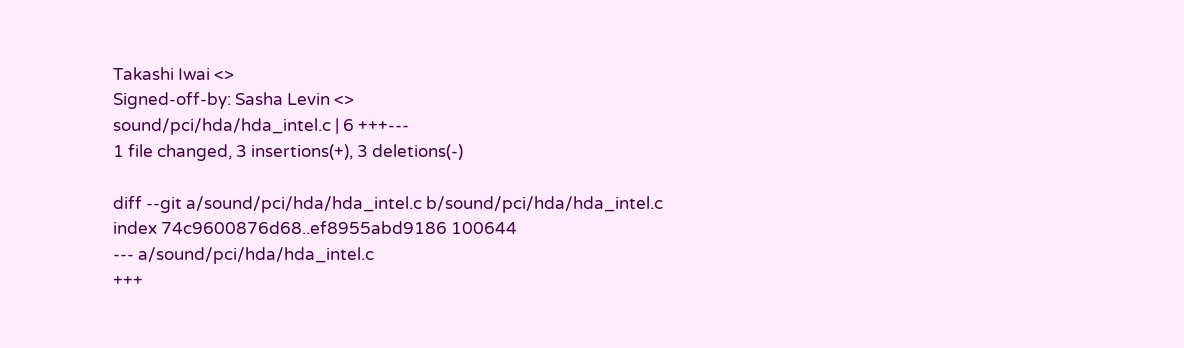Takashi Iwai <>
Signed-off-by: Sasha Levin <>
sound/pci/hda/hda_intel.c | 6 +++---
1 file changed, 3 insertions(+), 3 deletions(-)

diff --git a/sound/pci/hda/hda_intel.c b/sound/pci/hda/hda_intel.c
index 74c9600876d68..ef8955abd9186 100644
--- a/sound/pci/hda/hda_intel.c
+++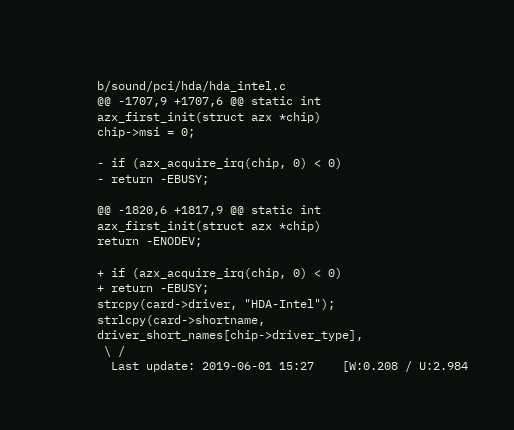b/sound/pci/hda/hda_intel.c
@@ -1707,9 +1707,6 @@ static int azx_first_init(struct azx *chip)
chip->msi = 0;

- if (azx_acquire_irq(chip, 0) < 0)
- return -EBUSY;

@@ -1820,6 +1817,9 @@ static int azx_first_init(struct azx *chip)
return -ENODEV;

+ if (azx_acquire_irq(chip, 0) < 0)
+ return -EBUSY;
strcpy(card->driver, "HDA-Intel");
strlcpy(card->shortname, driver_short_names[chip->driver_type],
 \ /
  Last update: 2019-06-01 15:27    [W:0.208 / U:2.984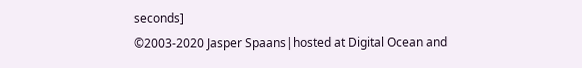seconds]
©2003-2020 Jasper Spaans|hosted at Digital Ocean and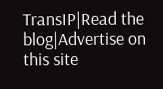TransIP|Read the blog|Advertise on this site